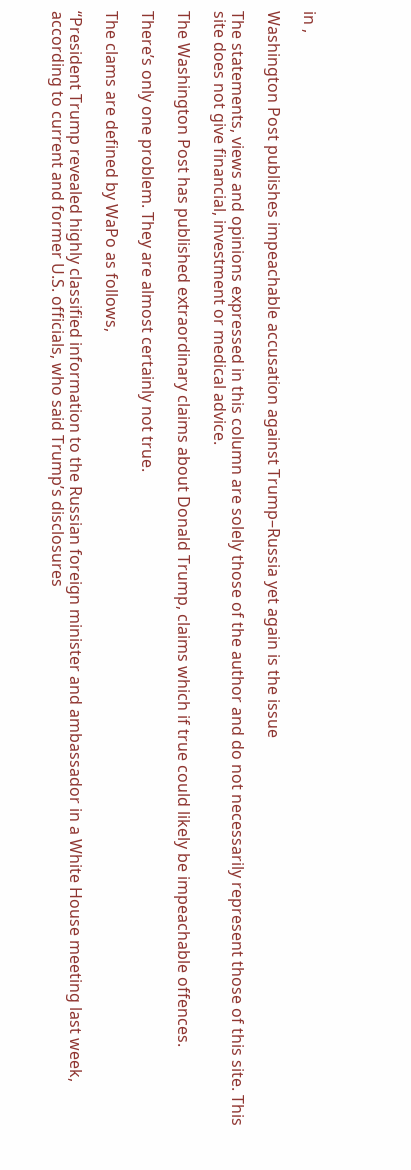in ,

Washington Post publishes impeachable accusation against Trump–Russia yet again is the issue

The statements, views and opinions expressed in this column are solely those of the author and do not necessarily represent those of this site. This site does not give financial, investment or medical advice.

The Washington Post has published extraordinary claims about Donald Trump, claims which if true could likely be impeachable offences.

There’s only one problem. They are almost certainly not true.

The clams are defined by WaPo as follows,

“President Trump revealed highly classified information to the Russian foreign minister and ambassador in a White House meeting last week, according to current and former U.S. officials, who said Trump’s disclosures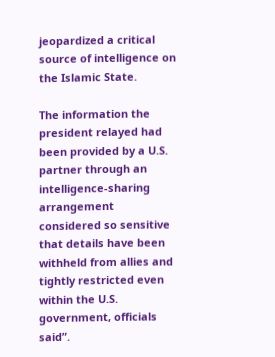jeopardized a critical source of intelligence on the Islamic State.

The information the president relayed had been provided by a U.S. partner through an intelligence-sharing arrangement considered so sensitive that details have been withheld from allies and tightly restricted even within the U.S. government, officials said”.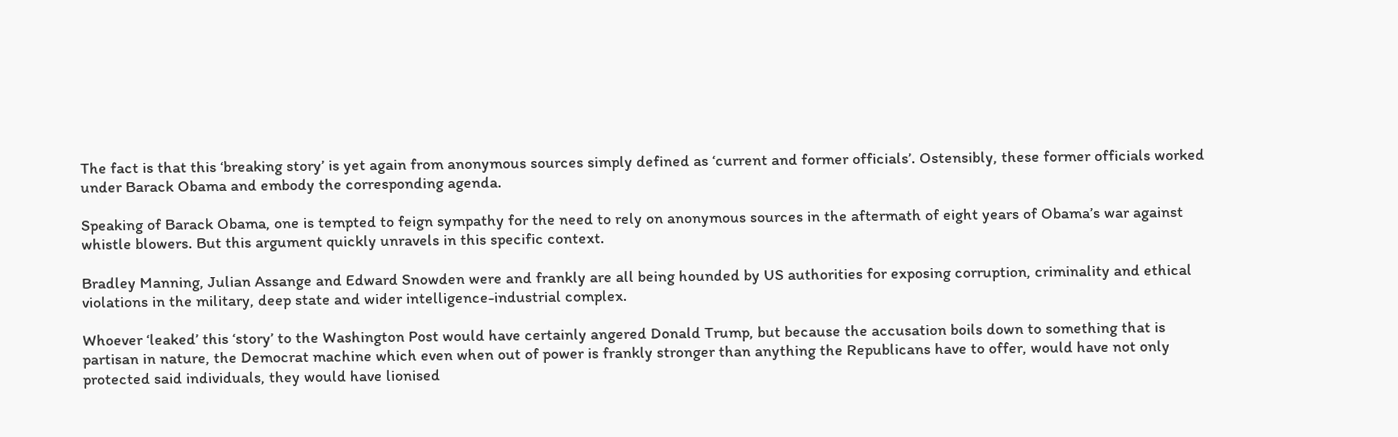The fact is that this ‘breaking story’ is yet again from anonymous sources simply defined as ‘current and former officials’. Ostensibly, these former officials worked under Barack Obama and embody the corresponding agenda.

Speaking of Barack Obama, one is tempted to feign sympathy for the need to rely on anonymous sources in the aftermath of eight years of Obama’s war against whistle blowers. But this argument quickly unravels in this specific context.

Bradley Manning, Julian Assange and Edward Snowden were and frankly are all being hounded by US authorities for exposing corruption, criminality and ethical violations in the military, deep state and wider intelligence-industrial complex.

Whoever ‘leaked’ this ‘story’ to the Washington Post would have certainly angered Donald Trump, but because the accusation boils down to something that is partisan in nature, the Democrat machine which even when out of power is frankly stronger than anything the Republicans have to offer, would have not only protected said individuals, they would have lionised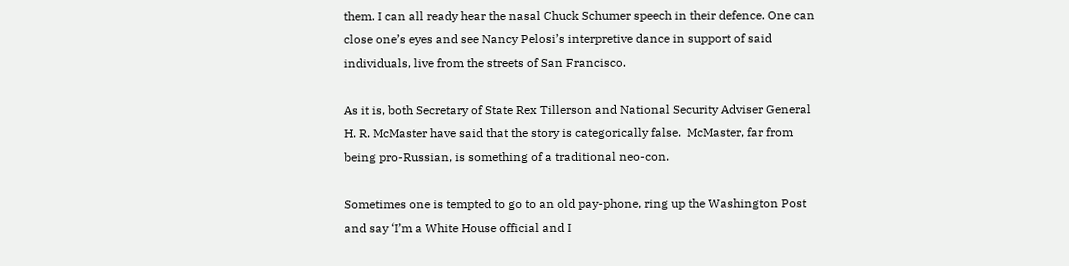them. I can all ready hear the nasal Chuck Schumer speech in their defence. One can close one’s eyes and see Nancy Pelosi’s interpretive dance in support of said individuals, live from the streets of San Francisco.

As it is, both Secretary of State Rex Tillerson and National Security Adviser General H. R. McMaster have said that the story is categorically false.  McMaster, far from being pro-Russian, is something of a traditional neo-con.

Sometimes one is tempted to go to an old pay-phone, ring up the Washington Post and say ‘I’m a White House official and I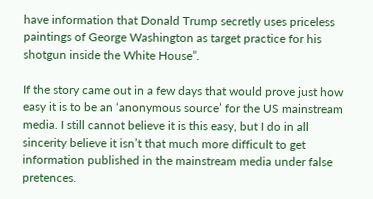have information that Donald Trump secretly uses priceless paintings of George Washington as target practice for his shotgun inside the White House”.

If the story came out in a few days that would prove just how easy it is to be an ‘anonymous source’ for the US mainstream media. I still cannot believe it is this easy, but I do in all sincerity believe it isn’t that much more difficult to get information published in the mainstream media under false pretences.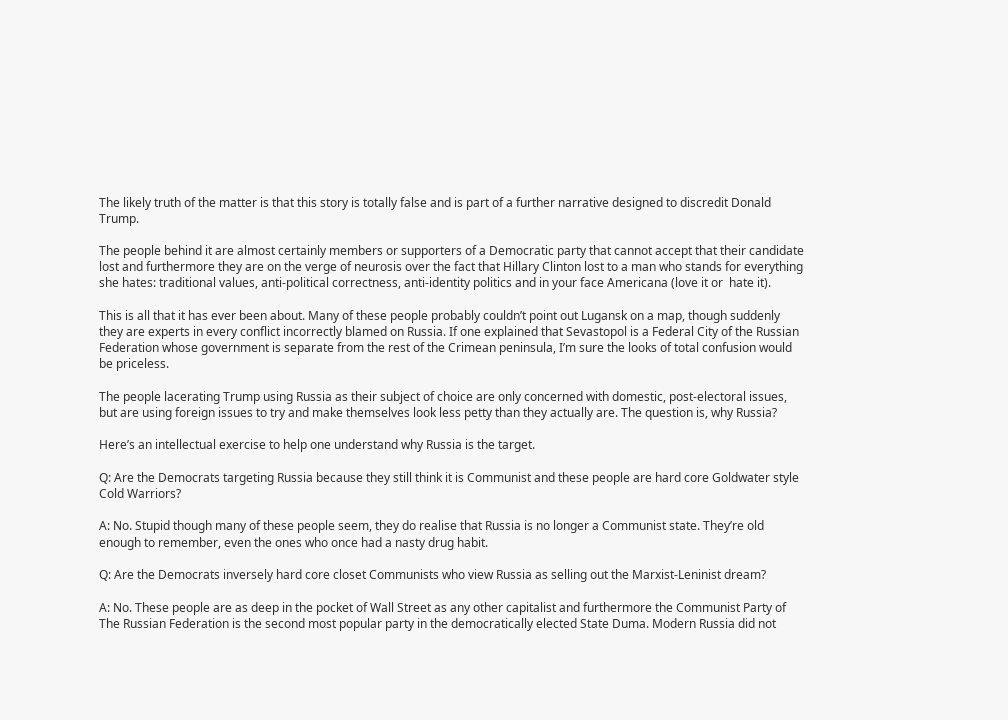The likely truth of the matter is that this story is totally false and is part of a further narrative designed to discredit Donald Trump.

The people behind it are almost certainly members or supporters of a Democratic party that cannot accept that their candidate lost and furthermore they are on the verge of neurosis over the fact that Hillary Clinton lost to a man who stands for everything she hates: traditional values, anti-political correctness, anti-identity politics and in your face Americana (love it or  hate it).

This is all that it has ever been about. Many of these people probably couldn’t point out Lugansk on a map, though suddenly they are experts in every conflict incorrectly blamed on Russia. If one explained that Sevastopol is a Federal City of the Russian Federation whose government is separate from the rest of the Crimean peninsula, I’m sure the looks of total confusion would be priceless.

The people lacerating Trump using Russia as their subject of choice are only concerned with domestic, post-electoral issues, but are using foreign issues to try and make themselves look less petty than they actually are. The question is, why Russia?

Here’s an intellectual exercise to help one understand why Russia is the target.

Q: Are the Democrats targeting Russia because they still think it is Communist and these people are hard core Goldwater style Cold Warriors?

A: No. Stupid though many of these people seem, they do realise that Russia is no longer a Communist state. They’re old enough to remember, even the ones who once had a nasty drug habit.

Q: Are the Democrats inversely hard core closet Communists who view Russia as selling out the Marxist-Leninist dream?

A: No. These people are as deep in the pocket of Wall Street as any other capitalist and furthermore the Communist Party of The Russian Federation is the second most popular party in the democratically elected State Duma. Modern Russia did not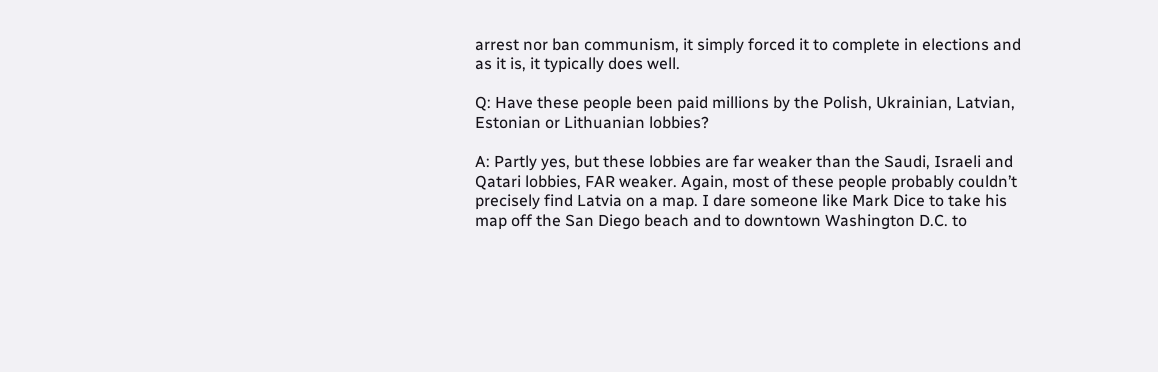arrest nor ban communism, it simply forced it to complete in elections and as it is, it typically does well.

Q: Have these people been paid millions by the Polish, Ukrainian, Latvian, Estonian or Lithuanian lobbies?

A: Partly yes, but these lobbies are far weaker than the Saudi, Israeli and Qatari lobbies, FAR weaker. Again, most of these people probably couldn’t precisely find Latvia on a map. I dare someone like Mark Dice to take his map off the San Diego beach and to downtown Washington D.C. to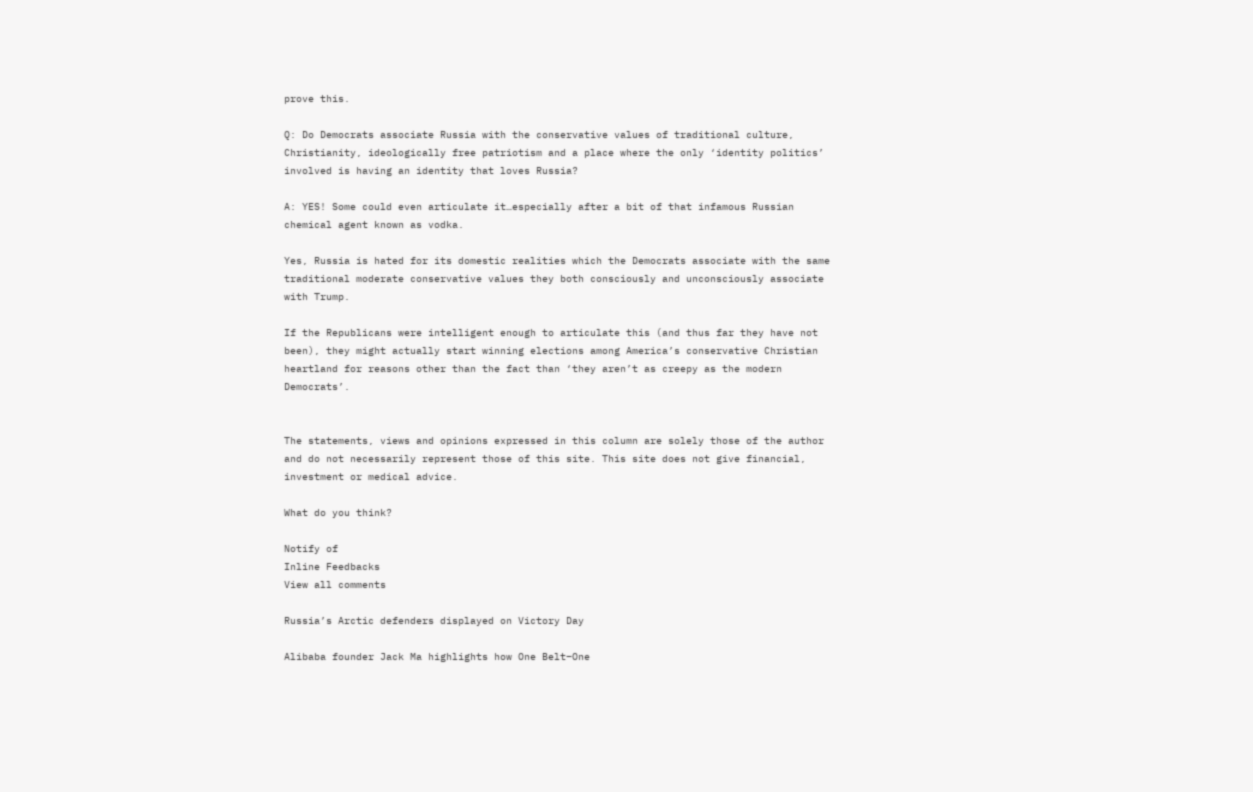prove this.

Q: Do Democrats associate Russia with the conservative values of traditional culture, Christianity, ideologically free patriotism and a place where the only ‘identity politics’ involved is having an identity that loves Russia?

A: YES! Some could even articulate it…especially after a bit of that infamous Russian chemical agent known as vodka.

Yes, Russia is hated for its domestic realities which the Democrats associate with the same traditional moderate conservative values they both consciously and unconsciously associate with Trump.

If the Republicans were intelligent enough to articulate this (and thus far they have not been), they might actually start winning elections among America’s conservative Christian heartland for reasons other than the fact than ‘they aren’t as creepy as the modern Democrats’.


The statements, views and opinions expressed in this column are solely those of the author and do not necessarily represent those of this site. This site does not give financial, investment or medical advice.

What do you think?

Notify of
Inline Feedbacks
View all comments

Russia’s Arctic defenders displayed on Victory Day

Alibaba founder Jack Ma highlights how One Belt–One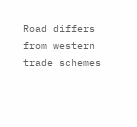Road differs from western trade schemes